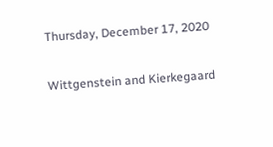Thursday, December 17, 2020

Wittgenstein and Kierkegaard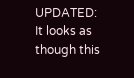UPDATED: It looks as though this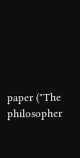paper ("The philosopher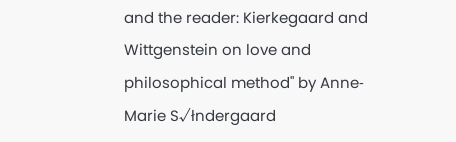and the reader: Kierkegaard and Wittgenstein on love and philosophical method" by Anne‐Marie S√łndergaard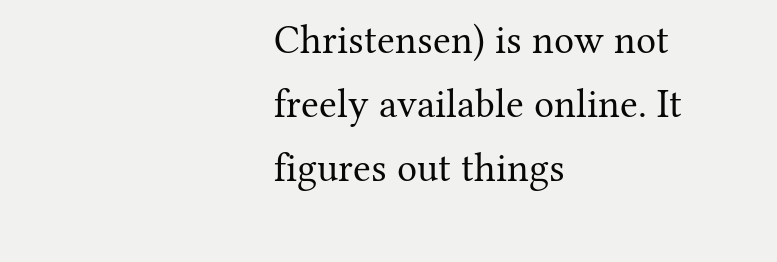Christensen) is now not freely available online. It figures out things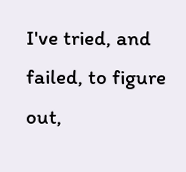I've tried, and failed, to figure out,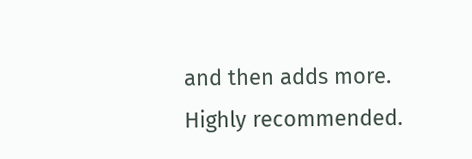and then adds more. Highly recommended.